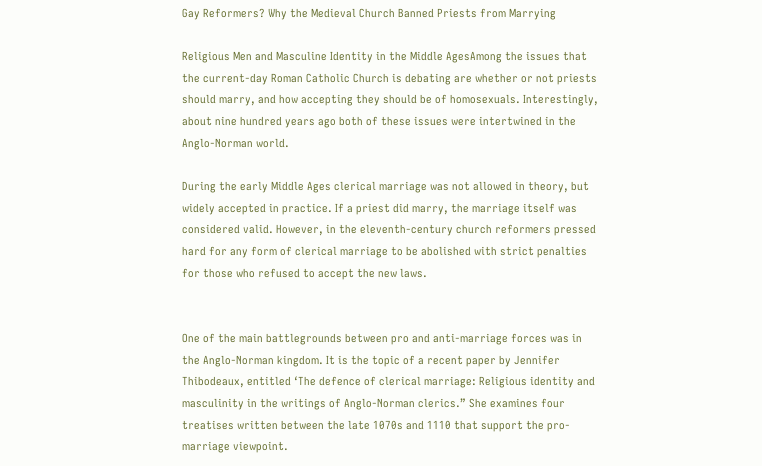Gay Reformers? Why the Medieval Church Banned Priests from Marrying

Religious Men and Masculine Identity in the Middle AgesAmong the issues that the current-day Roman Catholic Church is debating are whether or not priests should marry, and how accepting they should be of homosexuals. Interestingly, about nine hundred years ago both of these issues were intertwined in the Anglo-Norman world.

During the early Middle Ages clerical marriage was not allowed in theory, but widely accepted in practice. If a priest did marry, the marriage itself was considered valid. However, in the eleventh-century church reformers pressed hard for any form of clerical marriage to be abolished with strict penalties for those who refused to accept the new laws.


One of the main battlegrounds between pro and anti-marriage forces was in the Anglo-Norman kingdom. It is the topic of a recent paper by Jennifer Thibodeaux, entitled ‘The defence of clerical marriage: Religious identity and masculinity in the writings of Anglo-Norman clerics.” She examines four treatises written between the late 1070s and 1110 that support the pro-marriage viewpoint.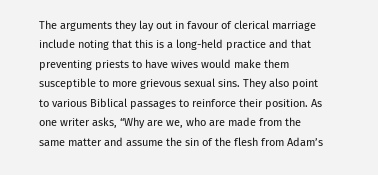The arguments they lay out in favour of clerical marriage include noting that this is a long-held practice and that preventing priests to have wives would make them susceptible to more grievous sexual sins. They also point to various Biblical passages to reinforce their position. As one writer asks, “Why are we, who are made from the same matter and assume the sin of the flesh from Adam’s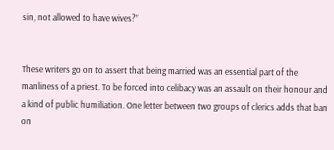sin, not allowed to have wives?”


These writers go on to assert that being married was an essential part of the manliness of a priest. To be forced into celibacy was an assault on their honour and a kind of public humiliation. One letter between two groups of clerics adds that ban on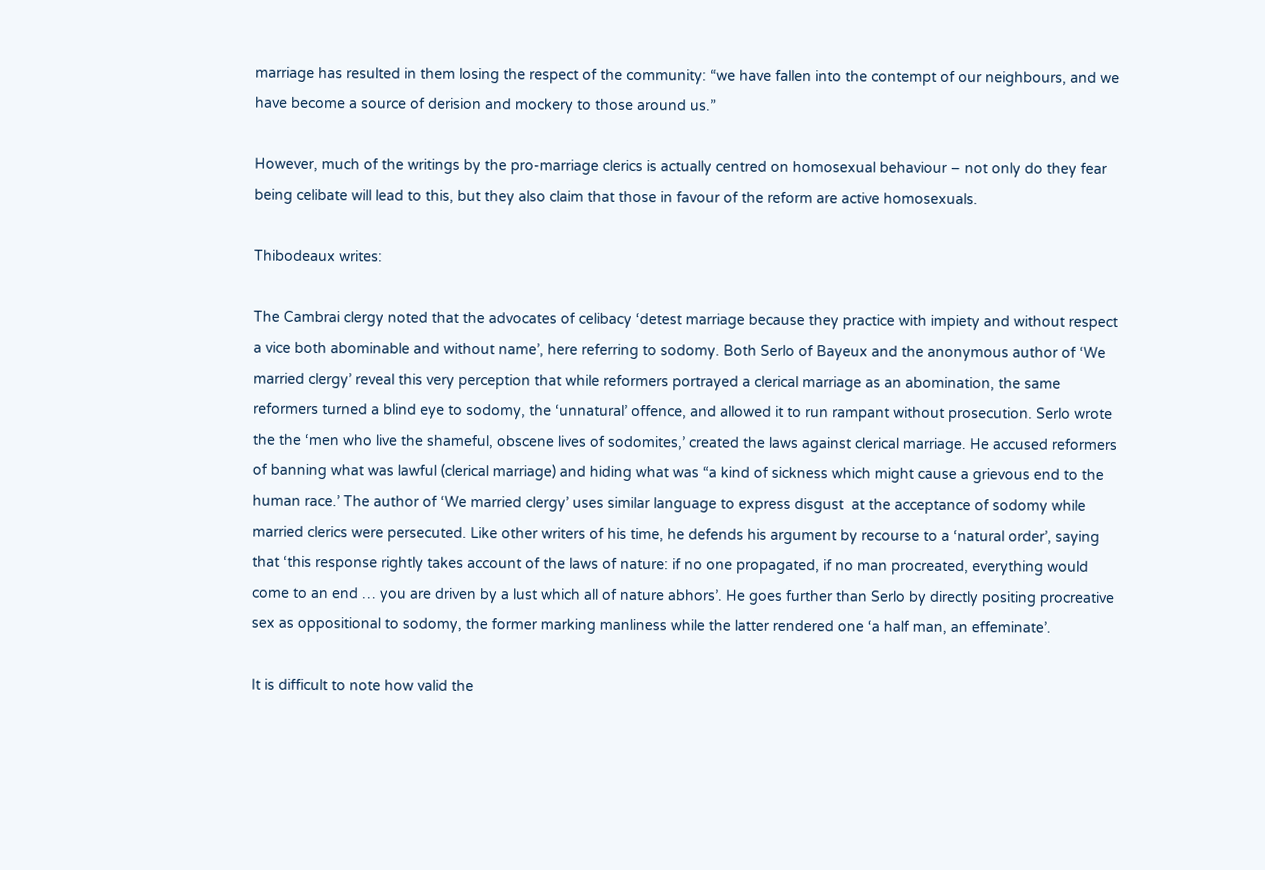marriage has resulted in them losing the respect of the community: “we have fallen into the contempt of our neighbours, and we have become a source of derision and mockery to those around us.”

However, much of the writings by the pro-marriage clerics is actually centred on homosexual behaviour – not only do they fear being celibate will lead to this, but they also claim that those in favour of the reform are active homosexuals.

Thibodeaux writes:

The Cambrai clergy noted that the advocates of celibacy ‘detest marriage because they practice with impiety and without respect a vice both abominable and without name’, here referring to sodomy. Both Serlo of Bayeux and the anonymous author of ‘We married clergy’ reveal this very perception that while reformers portrayed a clerical marriage as an abomination, the same reformers turned a blind eye to sodomy, the ‘unnatural’ offence, and allowed it to run rampant without prosecution. Serlo wrote the the ‘men who live the shameful, obscene lives of sodomites,’ created the laws against clerical marriage. He accused reformers of banning what was lawful (clerical marriage) and hiding what was “a kind of sickness which might cause a grievous end to the human race.’ The author of ‘We married clergy’ uses similar language to express disgust  at the acceptance of sodomy while married clerics were persecuted. Like other writers of his time, he defends his argument by recourse to a ‘natural order’, saying that ‘this response rightly takes account of the laws of nature: if no one propagated, if no man procreated, everything would come to an end … you are driven by a lust which all of nature abhors’. He goes further than Serlo by directly positing procreative sex as oppositional to sodomy, the former marking manliness while the latter rendered one ‘a half man, an effeminate’.

It is difficult to note how valid the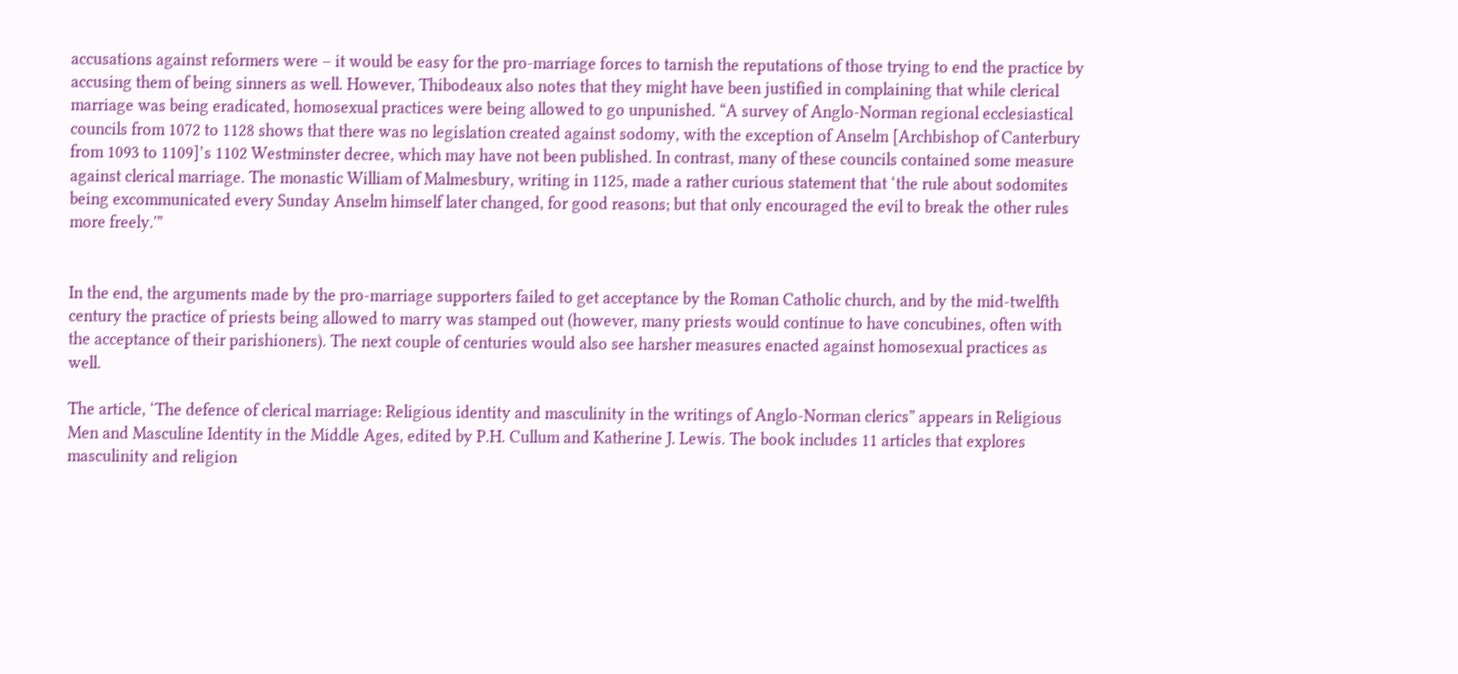accusations against reformers were – it would be easy for the pro-marriage forces to tarnish the reputations of those trying to end the practice by accusing them of being sinners as well. However, Thibodeaux also notes that they might have been justified in complaining that while clerical marriage was being eradicated, homosexual practices were being allowed to go unpunished. “A survey of Anglo-Norman regional ecclesiastical councils from 1072 to 1128 shows that there was no legislation created against sodomy, with the exception of Anselm [Archbishop of Canterbury from 1093 to 1109]’s 1102 Westminster decree, which may have not been published. In contrast, many of these councils contained some measure against clerical marriage. The monastic William of Malmesbury, writing in 1125, made a rather curious statement that ‘the rule about sodomites being excommunicated every Sunday Anselm himself later changed, for good reasons; but that only encouraged the evil to break the other rules more freely.'”


In the end, the arguments made by the pro-marriage supporters failed to get acceptance by the Roman Catholic church, and by the mid-twelfth century the practice of priests being allowed to marry was stamped out (however, many priests would continue to have concubines, often with the acceptance of their parishioners). The next couple of centuries would also see harsher measures enacted against homosexual practices as well.

The article, ‘The defence of clerical marriage: Religious identity and masculinity in the writings of Anglo-Norman clerics” appears in Religious Men and Masculine Identity in the Middle Ages, edited by P.H. Cullum and Katherine J. Lewis. The book includes 11 articles that explores masculinity and religion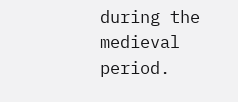during the medieval period.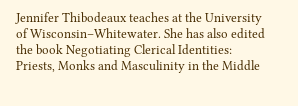Jennifer Thibodeaux teaches at the University of Wisconsin–Whitewater. She has also edited the book Negotiating Clerical Identities: Priests, Monks and Masculinity in the Middle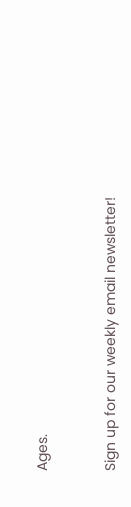Ages.



Sign up for our weekly email newsletter!